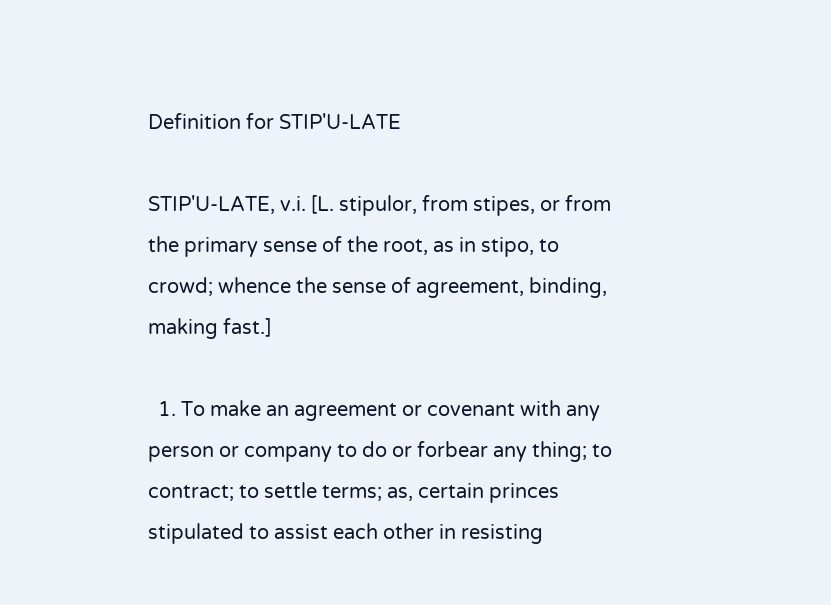Definition for STIP'U-LATE

STIP'U-LATE, v.i. [L. stipulor, from stipes, or from the primary sense of the root, as in stipo, to crowd; whence the sense of agreement, binding, making fast.]

  1. To make an agreement or covenant with any person or company to do or forbear any thing; to contract; to settle terms; as, certain princes stipulated to assist each other in resisting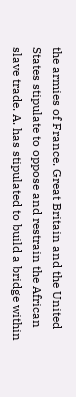the armies of France. Great Britain and the United States stipulate to oppose and restrain the African slave trade. A. has stipulated to build a bridge within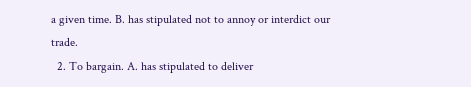a given time. B. has stipulated not to annoy or interdict our trade.
  2. To bargain. A. has stipulated to deliver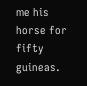me his horse for fifty guineas.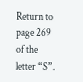Return to page 269 of the letter “S”.